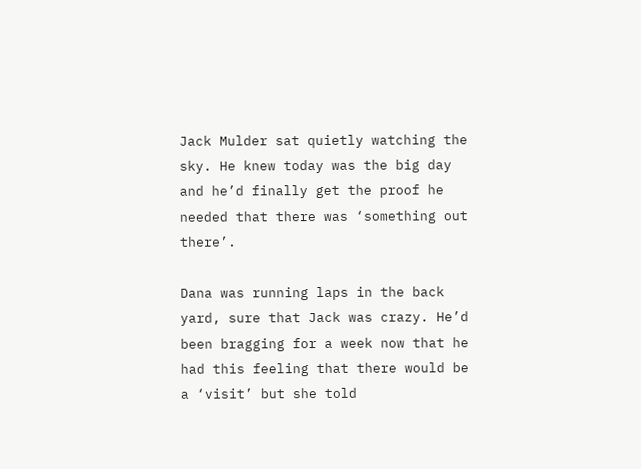Jack Mulder sat quietly watching the sky. He knew today was the big day and he’d finally get the proof he needed that there was ‘something out there’.

Dana was running laps in the back yard, sure that Jack was crazy. He’d been bragging for a week now that he had this feeling that there would be a ‘visit’ but she told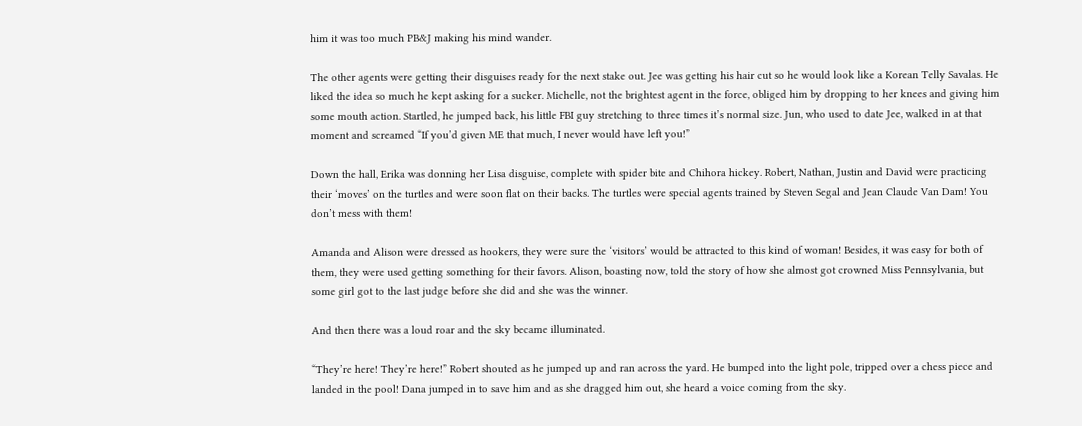him it was too much PB&J making his mind wander.

The other agents were getting their disguises ready for the next stake out. Jee was getting his hair cut so he would look like a Korean Telly Savalas. He liked the idea so much he kept asking for a sucker. Michelle, not the brightest agent in the force, obliged him by dropping to her knees and giving him some mouth action. Startled, he jumped back, his little FBI guy stretching to three times it’s normal size. Jun, who used to date Jee, walked in at that moment and screamed “If you’d given ME that much, I never would have left you!”

Down the hall, Erika was donning her Lisa disguise, complete with spider bite and Chihora hickey. Robert, Nathan, Justin and David were practicing their ‘moves’ on the turtles and were soon flat on their backs. The turtles were special agents trained by Steven Segal and Jean Claude Van Dam! You don’t mess with them!

Amanda and Alison were dressed as hookers, they were sure the ‘visitors’ would be attracted to this kind of woman! Besides, it was easy for both of them, they were used getting something for their favors. Alison, boasting now, told the story of how she almost got crowned Miss Pennsylvania, but some girl got to the last judge before she did and she was the winner.

And then there was a loud roar and the sky became illuminated.

“They’re here! They’re here!” Robert shouted as he jumped up and ran across the yard. He bumped into the light pole, tripped over a chess piece and landed in the pool! Dana jumped in to save him and as she dragged him out, she heard a voice coming from the sky.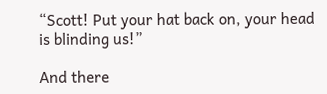“Scott! Put your hat back on, your head is blinding us!”

And there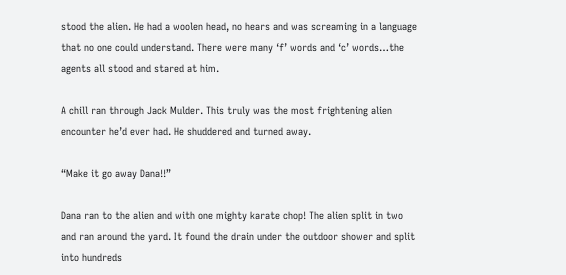stood the alien. He had a woolen head, no hears and was screaming in a language that no one could understand. There were many ‘f’ words and ‘c’ words…the agents all stood and stared at him.

A chill ran through Jack Mulder. This truly was the most frightening alien encounter he’d ever had. He shuddered and turned away.

“Make it go away Dana!!”

Dana ran to the alien and with one mighty karate chop! The alien split in two and ran around the yard. It found the drain under the outdoor shower and split into hundreds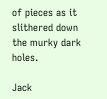of pieces as it slithered down the murky dark holes.

Jack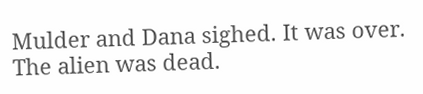Mulder and Dana sighed. It was over. The alien was dead.